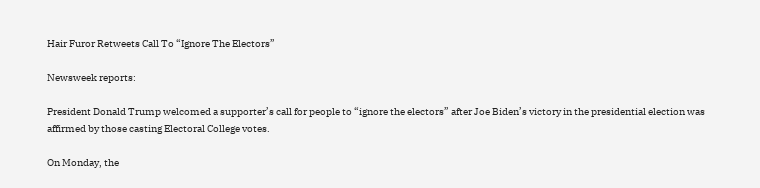Hair Furor Retweets Call To “Ignore The Electors”

Newsweek reports:

President Donald Trump welcomed a supporter’s call for people to “ignore the electors” after Joe Biden’s victory in the presidential election was affirmed by those casting Electoral College votes.

On Monday, the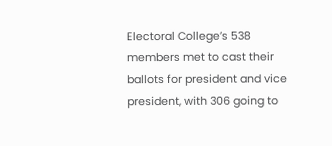Electoral College’s 538 members met to cast their ballots for president and vice president, with 306 going to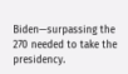Biden—surpassing the 270 needed to take the presidency.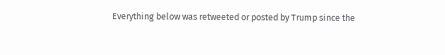Everything below was retweeted or posted by Trump since the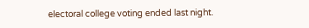electoral college voting ended last night.